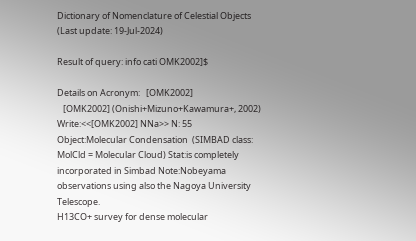Dictionary of Nomenclature of Celestial Objects
(Last update: 19-Jul-2024)

Result of query: info cati OMK2002]$

Details on Acronym:   [OMK2002]
   [OMK2002] (Onishi+Mizuno+Kawamura+, 2002) Write:<<[OMK2002] NNa>> N: 55 Object:Molecular Condensation  (SIMBAD class: MolCld = Molecular Cloud) Stat:is completely incorporated in Simbad Note:Nobeyama observations using also the Nagoya University Telescope.
H13CO+ survey for dense molecular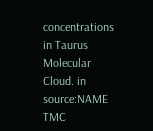concentrations in Taurus Molecular Cloud. in source:NAME TMC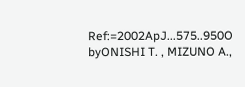Ref:=2002ApJ...575..950O byONISHI T. , MIZUNO A.,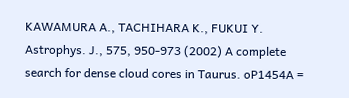KAWAMURA A., TACHIHARA K., FUKUI Y. Astrophys. J., 575, 950-973 (2002) A complete search for dense cloud cores in Taurus. oP1454A =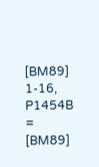[BM89] 1-16, P1454B = [BM89]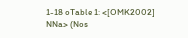1-18 oTable 1: <[OMK2002] NNa> (Nos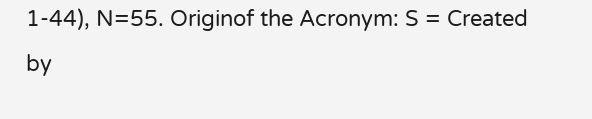1-44), N=55. Originof the Acronym: S = Created by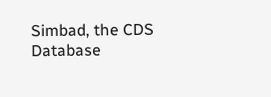Simbad, the CDS Database